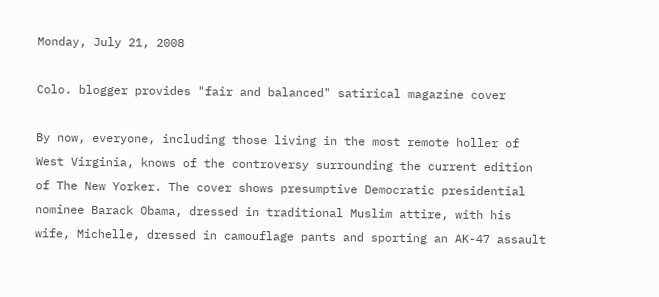Monday, July 21, 2008

Colo. blogger provides "fair and balanced" satirical magazine cover

By now, everyone, including those living in the most remote holler of West Virginia, knows of the controversy surrounding the current edition of The New Yorker. The cover shows presumptive Democratic presidential nominee Barack Obama, dressed in traditional Muslim attire, with his wife, Michelle, dressed in camouflage pants and sporting an AK-47 assault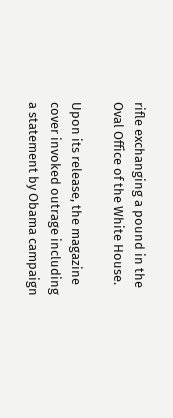rifle exchanging a pound in the Oval Office of the White House.

Upon its release, the magazine cover invoked outrage including a statement by Obama campaign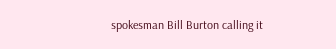spokesman Bill Burton calling it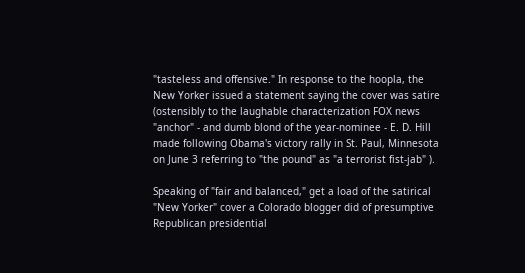"tasteless and offensive." In response to the hoopla, the New Yorker issued a statement saying the cover was satire (ostensibly to the laughable characterization FOX news "anchor" - and dumb blond of the year-nominee - E. D. Hill made following Obama's victory rally in St. Paul, Minnesota on June 3 referring to "the pound" as "a terrorist fist-jab" ).

Speaking of "fair and balanced," get a load of the satirical "New Yorker" cover a Colorado blogger did of presumptive Republican presidential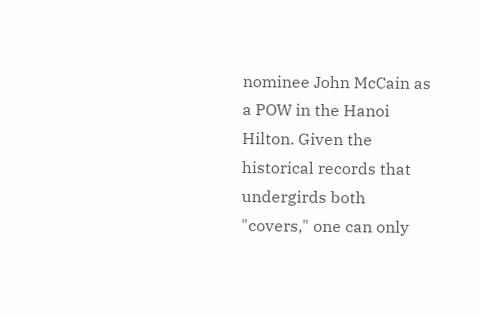nominee John McCain as a POW in the Hanoi Hilton. Given the historical records that undergirds both "covers," one can only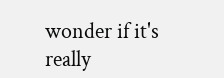wonder if it's really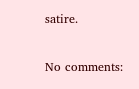satire.

No comments: